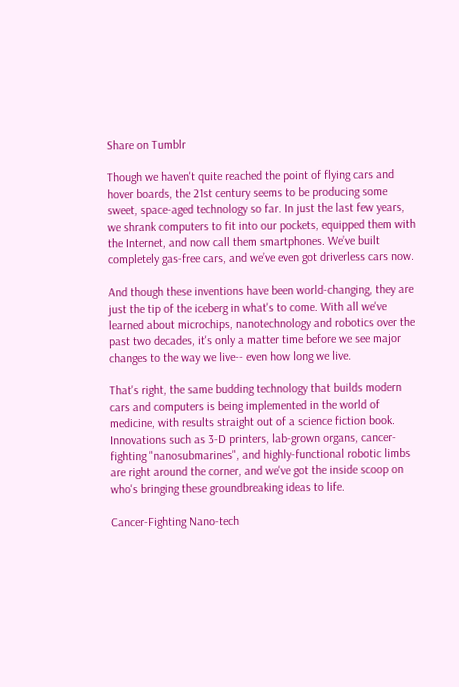Share on Tumblr

Though we haven't quite reached the point of flying cars and hover boards, the 21st century seems to be producing some sweet, space-aged technology so far. In just the last few years, we shrank computers to fit into our pockets, equipped them with the Internet, and now call them smartphones. We’ve built completely gas-free cars, and we’ve even got driverless cars now.

And though these inventions have been world-changing, they are just the tip of the iceberg in what's to come. With all we've learned about microchips, nanotechnology and robotics over the past two decades, it's only a matter time before we see major changes to the way we live-- even how long we live.

That's right, the same budding technology that builds modern cars and computers is being implemented in the world of medicine, with results straight out of a science fiction book. Innovations such as 3-D printers, lab-grown organs, cancer-fighting "nanosubmarines", and highly-functional robotic limbs are right around the corner, and we've got the inside scoop on who's bringing these groundbreaking ideas to life.

Cancer-Fighting Nano-tech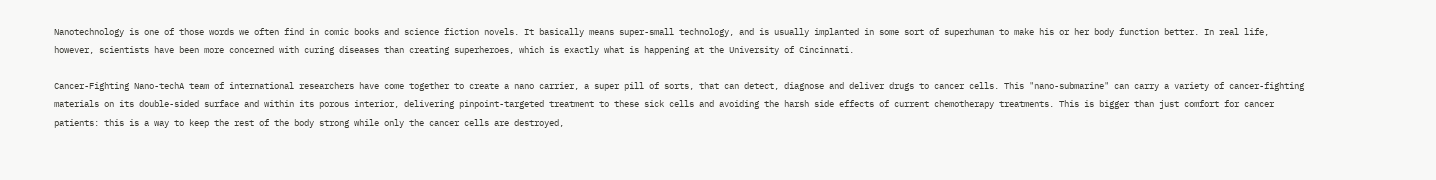Nanotechnology is one of those words we often find in comic books and science fiction novels. It basically means super-small technology, and is usually implanted in some sort of superhuman to make his or her body function better. In real life, however, scientists have been more concerned with curing diseases than creating superheroes, which is exactly what is happening at the University of Cincinnati.

Cancer-Fighting Nano-techA team of international researchers have come together to create a nano carrier, a super pill of sorts, that can detect, diagnose and deliver drugs to cancer cells. This "nano-submarine" can carry a variety of cancer-fighting materials on its double-sided surface and within its porous interior, delivering pinpoint-targeted treatment to these sick cells and avoiding the harsh side effects of current chemotherapy treatments. This is bigger than just comfort for cancer patients: this is a way to keep the rest of the body strong while only the cancer cells are destroyed,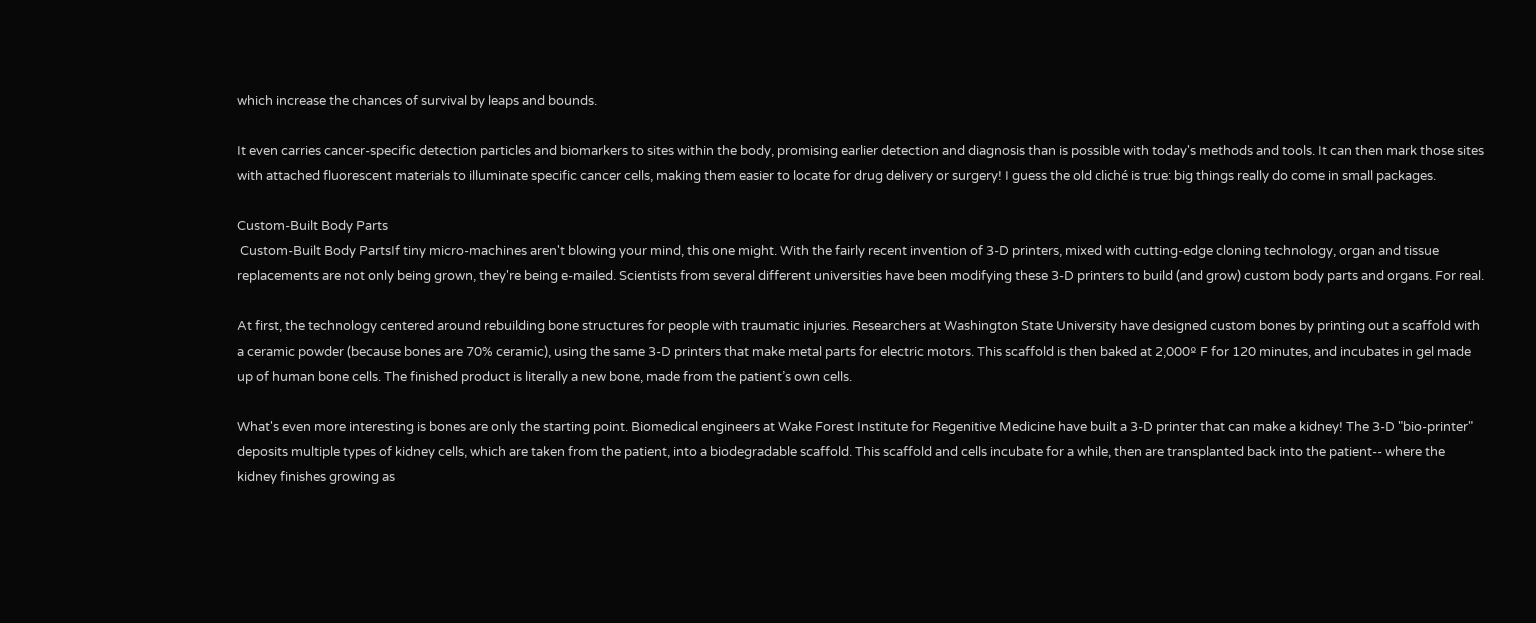which increase the chances of survival by leaps and bounds.

It even carries cancer-specific detection particles and biomarkers to sites within the body, promising earlier detection and diagnosis than is possible with today's methods and tools. It can then mark those sites with attached fluorescent materials to illuminate specific cancer cells, making them easier to locate for drug delivery or surgery! I guess the old cliché is true: big things really do come in small packages.

Custom-Built Body Parts
 Custom-Built Body PartsIf tiny micro-machines aren't blowing your mind, this one might. With the fairly recent invention of 3-D printers, mixed with cutting-edge cloning technology, organ and tissue replacements are not only being grown, they're being e-mailed. Scientists from several different universities have been modifying these 3-D printers to build (and grow) custom body parts and organs. For real.

At first, the technology centered around rebuilding bone structures for people with traumatic injuries. Researchers at Washington State University have designed custom bones by printing out a scaffold with a ceramic powder (because bones are 70% ceramic), using the same 3-D printers that make metal parts for electric motors. This scaffold is then baked at 2,000º F for 120 minutes, and incubates in gel made up of human bone cells. The finished product is literally a new bone, made from the patient’s own cells.

What's even more interesting is bones are only the starting point. Biomedical engineers at Wake Forest Institute for Regenitive Medicine have built a 3-D printer that can make a kidney! The 3-D "bio-printer" deposits multiple types of kidney cells, which are taken from the patient, into a biodegradable scaffold. This scaffold and cells incubate for a while, then are transplanted back into the patient-- where the kidney finishes growing as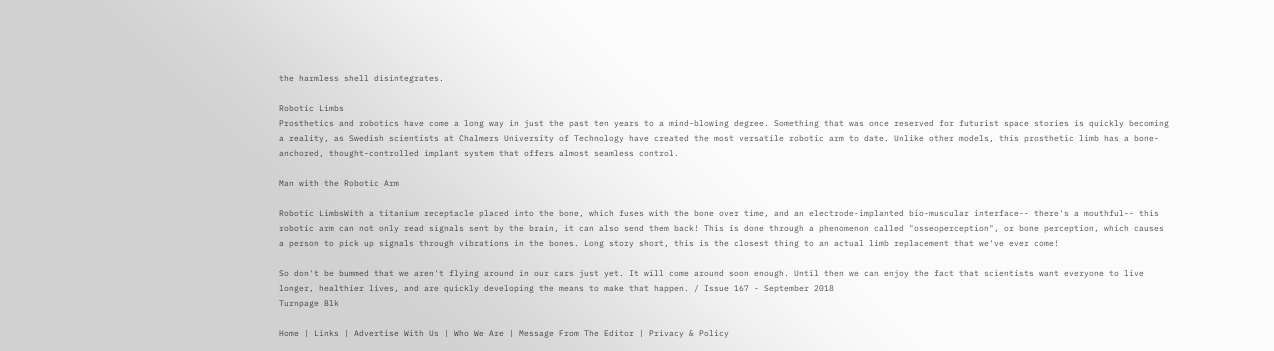the harmless shell disintegrates.

Robotic Limbs
Prosthetics and robotics have come a long way in just the past ten years to a mind-blowing degree. Something that was once reserved for futurist space stories is quickly becoming a reality, as Swedish scientists at Chalmers University of Technology have created the most versatile robotic arm to date. Unlike other models, this prosthetic limb has a bone-anchored, thought-controlled implant system that offers almost seamless control.

Man with the Robotic Arm

Robotic LimbsWith a titanium receptacle placed into the bone, which fuses with the bone over time, and an electrode-implanted bio-muscular interface-- there's a mouthful-- this robotic arm can not only read signals sent by the brain, it can also send them back! This is done through a phenomenon called "osseoperception", or bone perception, which causes a person to pick up signals through vibrations in the bones. Long story short, this is the closest thing to an actual limb replacement that we've ever come!

So don't be bummed that we aren't flying around in our cars just yet. It will come around soon enough. Until then we can enjoy the fact that scientists want everyone to live longer, healthier lives, and are quickly developing the means to make that happen. / Issue 167 - September 2018
Turnpage Blk

Home | Links | Advertise With Us | Who We Are | Message From The Editor | Privacy & Policy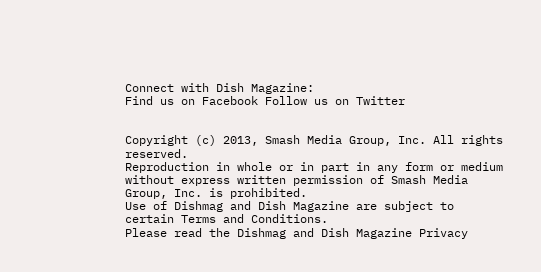Connect with Dish Magazine:
Find us on Facebook Follow us on Twitter


Copyright (c) 2013, Smash Media Group, Inc. All rights reserved.
Reproduction in whole or in part in any form or medium without express written permission of Smash Media Group, Inc. is prohibited.
Use of Dishmag and Dish Magazine are subject to certain Terms and Conditions.
Please read the Dishmag and Dish Magazine Privacy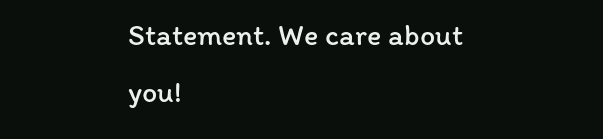Statement. We care about you!